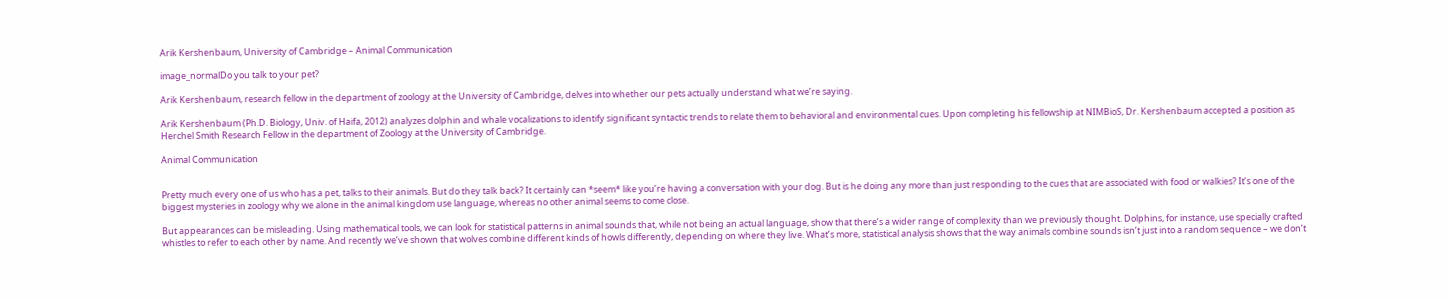Arik Kershenbaum, University of Cambridge – Animal Communication

image_normalDo you talk to your pet?

Arik Kershenbaum, research fellow in the department of zoology at the University of Cambridge, delves into whether our pets actually understand what we’re saying.

Arik Kershenbaum (Ph.D. Biology, Univ. of Haifa, 2012) analyzes dolphin and whale vocalizations to identify significant syntactic trends to relate them to behavioral and environmental cues. Upon completing his fellowship at NIMBioS, Dr. Kershenbaum accepted a position as Herchel Smith Research Fellow in the department of Zoology at the University of Cambridge.

Animal Communication


Pretty much every one of us who has a pet, talks to their animals. But do they talk back? It certainly can *seem* like you’re having a conversation with your dog. But is he doing any more than just responding to the cues that are associated with food or walkies? It’s one of the biggest mysteries in zoology why we alone in the animal kingdom use language, whereas no other animal seems to come close.

But appearances can be misleading. Using mathematical tools, we can look for statistical patterns in animal sounds that, while not being an actual language, show that there’s a wider range of complexity than we previously thought. Dolphins, for instance, use specially crafted whistles to refer to each other by name. And recently we’ve shown that wolves combine different kinds of howls differently, depending on where they live. What’s more, statistical analysis shows that the way animals combine sounds isn’t just into a random sequence – we don’t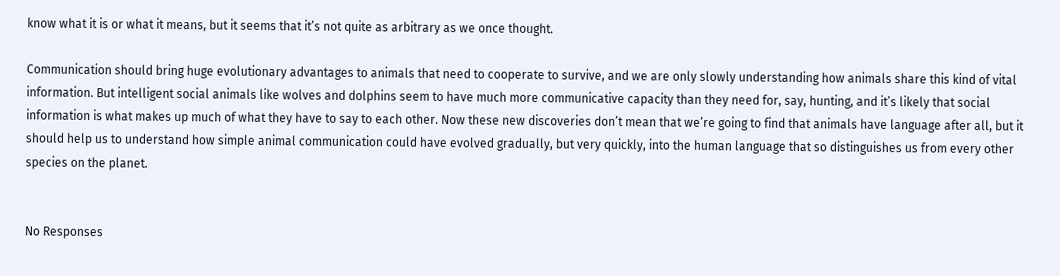know what it is or what it means, but it seems that it’s not quite as arbitrary as we once thought.

Communication should bring huge evolutionary advantages to animals that need to cooperate to survive, and we are only slowly understanding how animals share this kind of vital information. But intelligent social animals like wolves and dolphins seem to have much more communicative capacity than they need for, say, hunting, and it’s likely that social information is what makes up much of what they have to say to each other. Now these new discoveries don’t mean that we’re going to find that animals have language after all, but it should help us to understand how simple animal communication could have evolved gradually, but very quickly, into the human language that so distinguishes us from every other species on the planet.


No Responses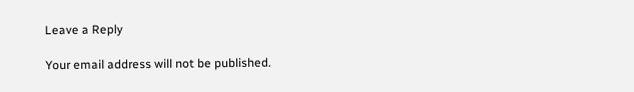Leave a Reply

Your email address will not be published.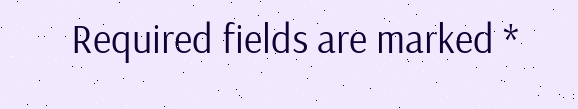Required fields are marked *